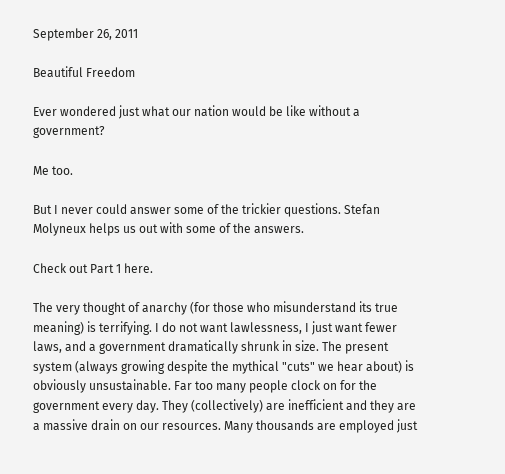September 26, 2011

Beautiful Freedom

Ever wondered just what our nation would be like without a government?

Me too.

But I never could answer some of the trickier questions. Stefan Molyneux helps us out with some of the answers.

Check out Part 1 here.

The very thought of anarchy (for those who misunderstand its true meaning) is terrifying. I do not want lawlessness, I just want fewer laws, and a government dramatically shrunk in size. The present system (always growing despite the mythical "cuts" we hear about) is obviously unsustainable. Far too many people clock on for the government every day. They (collectively) are inefficient and they are a massive drain on our resources. Many thousands are employed just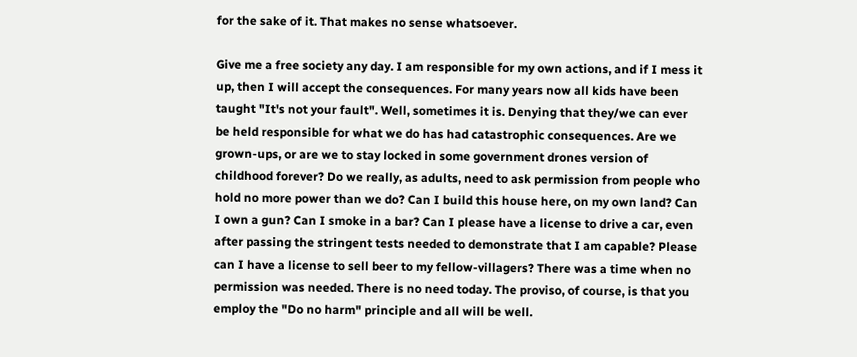for the sake of it. That makes no sense whatsoever.

Give me a free society any day. I am responsible for my own actions, and if I mess it up, then I will accept the consequences. For many years now all kids have been taught "It's not your fault". Well, sometimes it is. Denying that they/we can ever be held responsible for what we do has had catastrophic consequences. Are we grown-ups, or are we to stay locked in some government drones version of childhood forever? Do we really, as adults, need to ask permission from people who hold no more power than we do? Can I build this house here, on my own land? Can I own a gun? Can I smoke in a bar? Can I please have a license to drive a car, even after passing the stringent tests needed to demonstrate that I am capable? Please can I have a license to sell beer to my fellow-villagers? There was a time when no permission was needed. There is no need today. The proviso, of course, is that you employ the "Do no harm" principle and all will be well.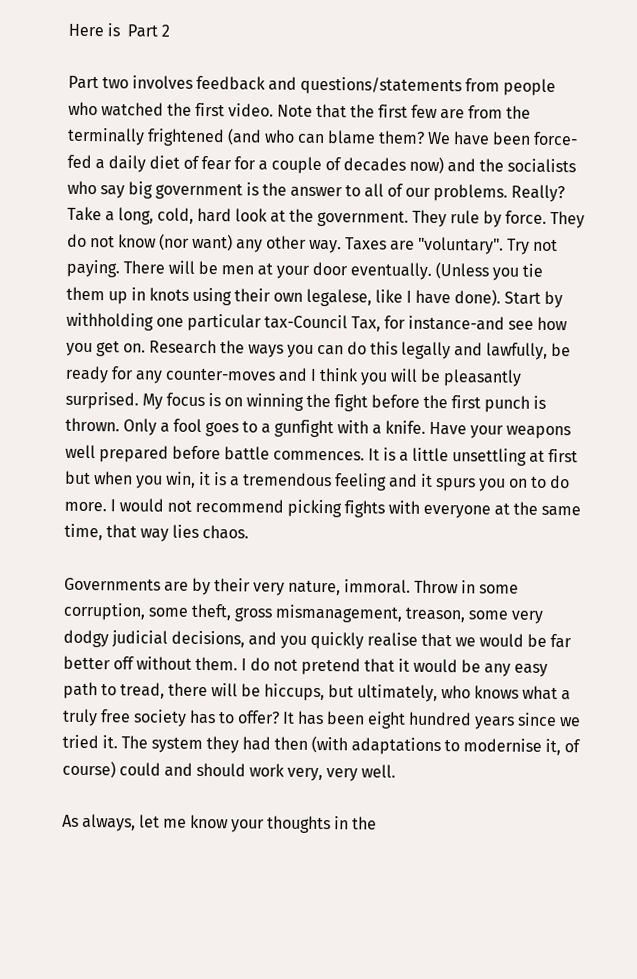Here is  Part 2

Part two involves feedback and questions/statements from people who watched the first video. Note that the first few are from the terminally frightened (and who can blame them? We have been force-fed a daily diet of fear for a couple of decades now) and the socialists who say big government is the answer to all of our problems. Really? Take a long, cold, hard look at the government. They rule by force. They do not know (nor want) any other way. Taxes are "voluntary". Try not paying. There will be men at your door eventually. (Unless you tie them up in knots using their own legalese, like I have done). Start by withholding one particular tax-Council Tax, for instance-and see how you get on. Research the ways you can do this legally and lawfully, be ready for any counter-moves and I think you will be pleasantly surprised. My focus is on winning the fight before the first punch is thrown. Only a fool goes to a gunfight with a knife. Have your weapons well prepared before battle commences. It is a little unsettling at first but when you win, it is a tremendous feeling and it spurs you on to do more. I would not recommend picking fights with everyone at the same time, that way lies chaos.

Governments are by their very nature, immoral. Throw in some corruption, some theft, gross mismanagement, treason, some very dodgy judicial decisions, and you quickly realise that we would be far better off without them. I do not pretend that it would be any easy path to tread, there will be hiccups, but ultimately, who knows what a truly free society has to offer? It has been eight hundred years since we tried it. The system they had then (with adaptations to modernise it, of course) could and should work very, very well.

As always, let me know your thoughts in the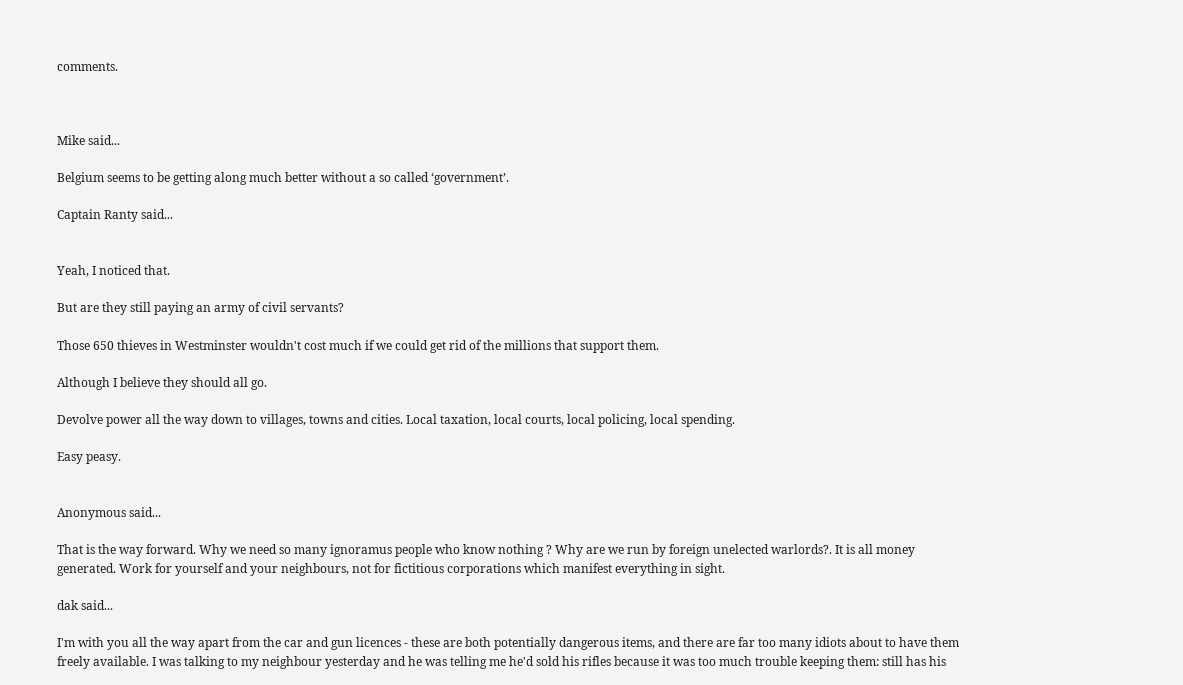comments.



Mike said...

Belgium seems to be getting along much better without a so called ‘government’.

Captain Ranty said...


Yeah, I noticed that.

But are they still paying an army of civil servants?

Those 650 thieves in Westminster wouldn't cost much if we could get rid of the millions that support them.

Although I believe they should all go.

Devolve power all the way down to villages, towns and cities. Local taxation, local courts, local policing, local spending.

Easy peasy.


Anonymous said...

That is the way forward. Why we need so many ignoramus people who know nothing ? Why are we run by foreign unelected warlords?. It is all money generated. Work for yourself and your neighbours, not for fictitious corporations which manifest everything in sight.

dak said...

I'm with you all the way apart from the car and gun licences - these are both potentially dangerous items, and there are far too many idiots about to have them freely available. I was talking to my neighbour yesterday and he was telling me he'd sold his rifles because it was too much trouble keeping them: still has his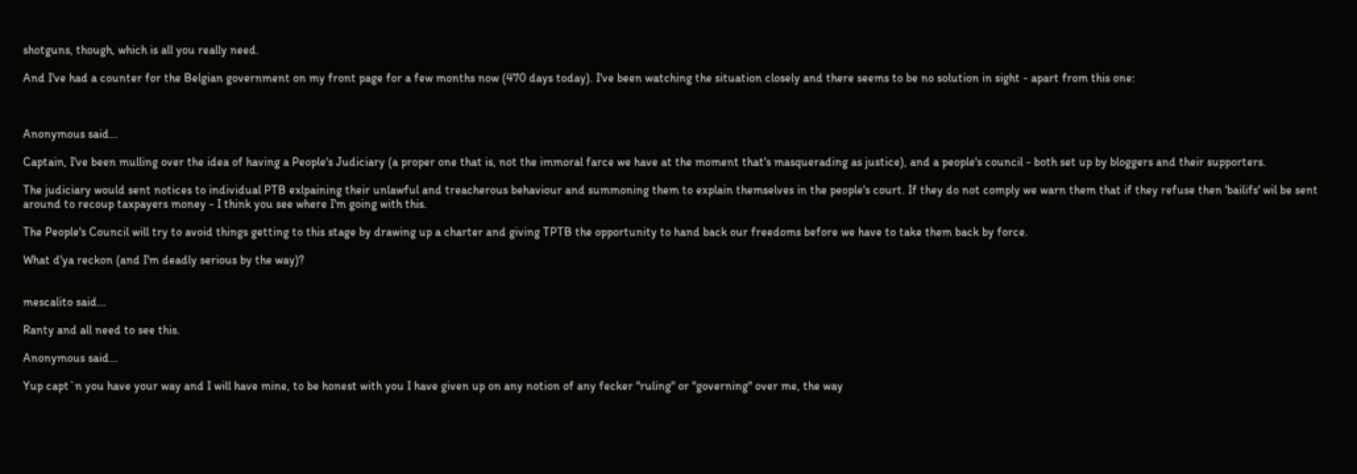shotguns, though, which is all you really need.

And I've had a counter for the Belgian government on my front page for a few months now (470 days today). I've been watching the situation closely and there seems to be no solution in sight - apart from this one:



Anonymous said...

Captain, I've been mulling over the idea of having a People's Judiciary (a proper one that is, not the immoral farce we have at the moment that's masquerading as justice), and a people's council - both set up by bloggers and their supporters.

The judiciary would sent notices to individual PTB exlpaining their unlawful and treacherous behaviour and summoning them to explain themselves in the people's court. If they do not comply we warn them that if they refuse then 'bailifs' wil be sent around to recoup taxpayers money - I think you see where I'm going with this.

The People's Council will try to avoid things getting to this stage by drawing up a charter and giving TPTB the opportunity to hand back our freedoms before we have to take them back by force.

What d'ya reckon (and I'm deadly serious by the way)?


mescalito said...

Ranty and all need to see this.

Anonymous said...

Yup capt`n you have your way and I will have mine, to be honest with you I have given up on any notion of any fecker "ruling" or "governing" over me, the way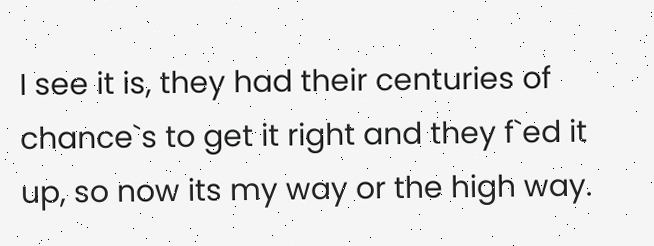I see it is, they had their centuries of chance`s to get it right and they f`ed it up, so now its my way or the high way.